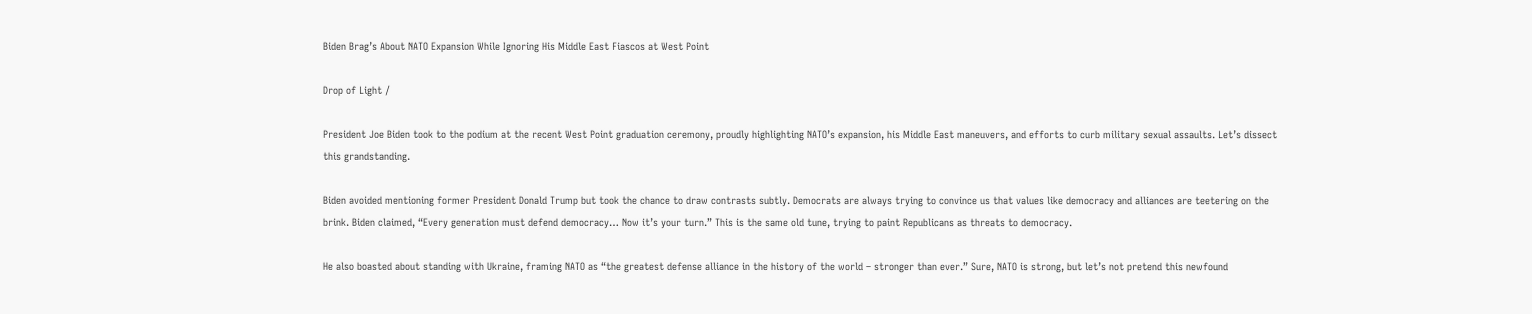Biden Brag’s About NATO Expansion While Ignoring His Middle East Fiascos at West Point

Drop of Light /

President Joe Biden took to the podium at the recent West Point graduation ceremony, proudly highlighting NATO’s expansion, his Middle East maneuvers, and efforts to curb military sexual assaults. Let’s dissect this grandstanding.

Biden avoided mentioning former President Donald Trump but took the chance to draw contrasts subtly. Democrats are always trying to convince us that values like democracy and alliances are teetering on the brink. Biden claimed, “Every generation must defend democracy… Now it’s your turn.” This is the same old tune, trying to paint Republicans as threats to democracy.

He also boasted about standing with Ukraine, framing NATO as “the greatest defense alliance in the history of the world – stronger than ever.” Sure, NATO is strong, but let’s not pretend this newfound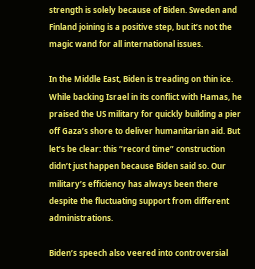strength is solely because of Biden. Sweden and Finland joining is a positive step, but it’s not the magic wand for all international issues.

In the Middle East, Biden is treading on thin ice. While backing Israel in its conflict with Hamas, he praised the US military for quickly building a pier off Gaza’s shore to deliver humanitarian aid. But let’s be clear: this “record time” construction didn’t just happen because Biden said so. Our military’s efficiency has always been there despite the fluctuating support from different administrations.

Biden’s speech also veered into controversial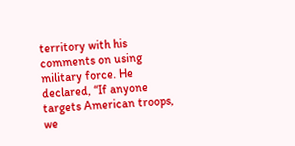territory with his comments on using military force. He declared, “If anyone targets American troops, we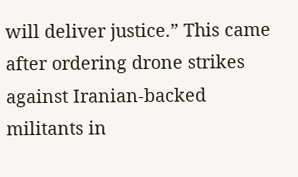will deliver justice.” This came after ordering drone strikes against Iranian-backed militants in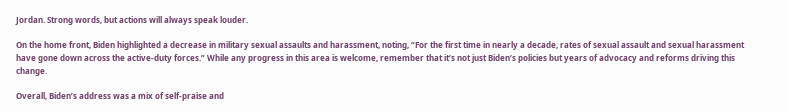Jordan. Strong words, but actions will always speak louder.

On the home front, Biden highlighted a decrease in military sexual assaults and harassment, noting, “For the first time in nearly a decade, rates of sexual assault and sexual harassment have gone down across the active-duty forces.” While any progress in this area is welcome, remember that it’s not just Biden’s policies but years of advocacy and reforms driving this change.

Overall, Biden’s address was a mix of self-praise and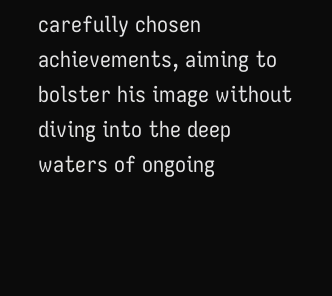carefully chosen achievements, aiming to bolster his image without diving into the deep waters of ongoing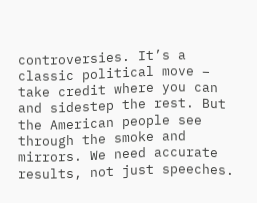controversies. It’s a classic political move – take credit where you can and sidestep the rest. But the American people see through the smoke and mirrors. We need accurate results, not just speeches.